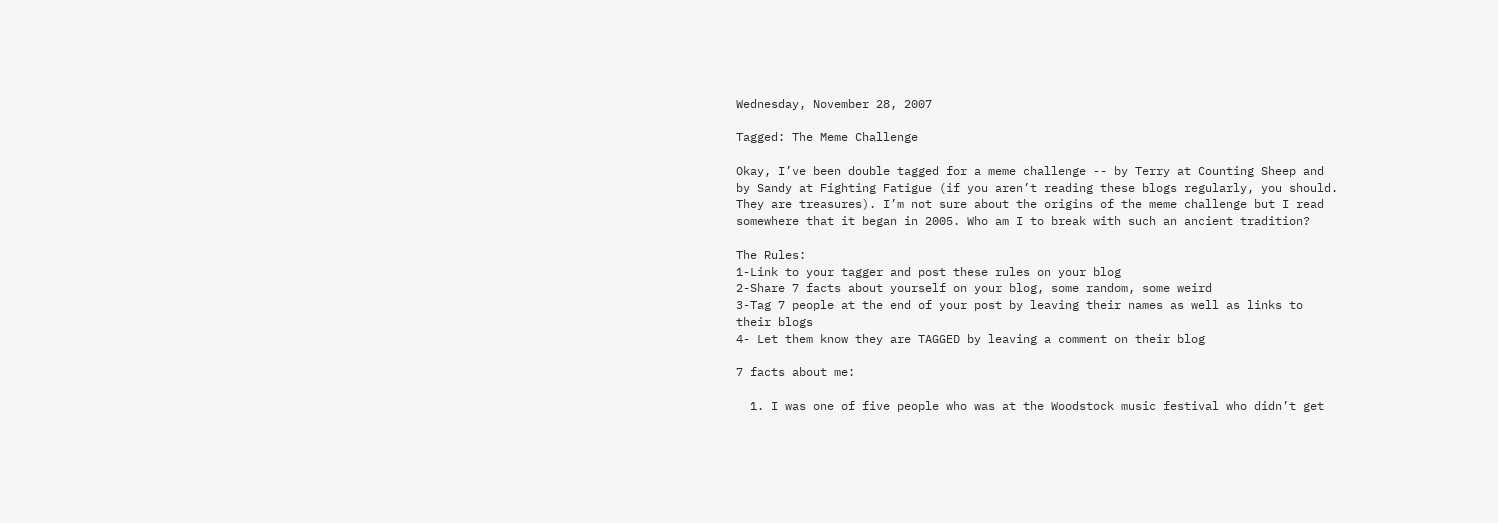Wednesday, November 28, 2007

Tagged: The Meme Challenge

Okay, I’ve been double tagged for a meme challenge -- by Terry at Counting Sheep and by Sandy at Fighting Fatigue (if you aren’t reading these blogs regularly, you should. They are treasures). I’m not sure about the origins of the meme challenge but I read somewhere that it began in 2005. Who am I to break with such an ancient tradition?

The Rules:
1-Link to your tagger and post these rules on your blog
2-Share 7 facts about yourself on your blog, some random, some weird
3-Tag 7 people at the end of your post by leaving their names as well as links to their blogs
4- Let them know they are TAGGED by leaving a comment on their blog

7 facts about me:

  1. I was one of five people who was at the Woodstock music festival who didn’t get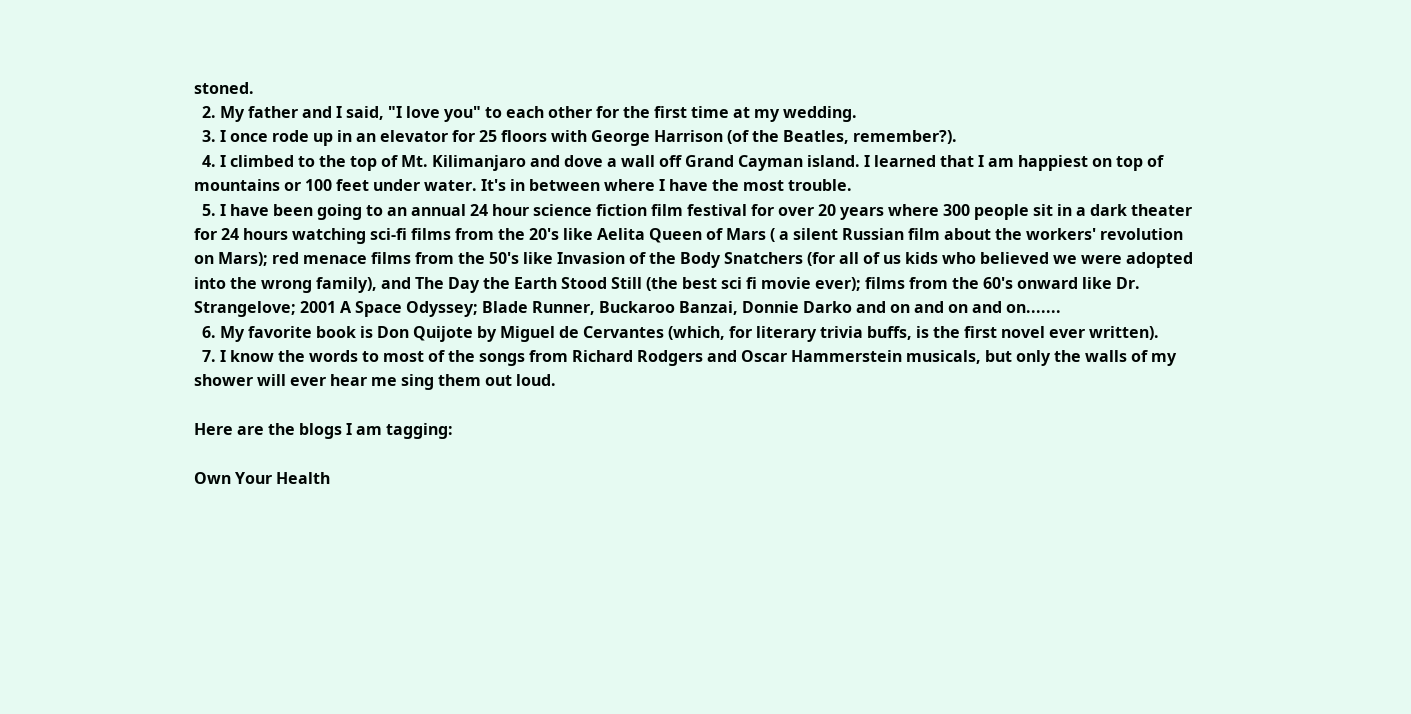stoned.
  2. My father and I said, "I love you" to each other for the first time at my wedding.
  3. I once rode up in an elevator for 25 floors with George Harrison (of the Beatles, remember?).
  4. I climbed to the top of Mt. Kilimanjaro and dove a wall off Grand Cayman island. I learned that I am happiest on top of mountains or 100 feet under water. It's in between where I have the most trouble.
  5. I have been going to an annual 24 hour science fiction film festival for over 20 years where 300 people sit in a dark theater for 24 hours watching sci-fi films from the 20's like Aelita Queen of Mars ( a silent Russian film about the workers' revolution on Mars); red menace films from the 50's like Invasion of the Body Snatchers (for all of us kids who believed we were adopted into the wrong family), and The Day the Earth Stood Still (the best sci fi movie ever); films from the 60's onward like Dr. Strangelove; 2001 A Space Odyssey; Blade Runner, Buckaroo Banzai, Donnie Darko and on and on and on.......
  6. My favorite book is Don Quijote by Miguel de Cervantes (which, for literary trivia buffs, is the first novel ever written).
  7. I know the words to most of the songs from Richard Rodgers and Oscar Hammerstein musicals, but only the walls of my shower will ever hear me sing them out loud.

Here are the blogs I am tagging:

Own Your Health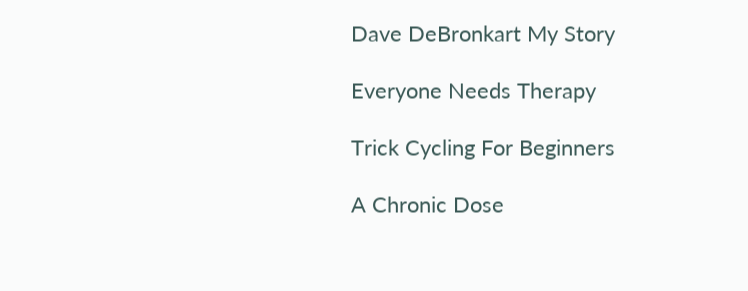Dave DeBronkart My Story

Everyone Needs Therapy

Trick Cycling For Beginners

A Chronic Dose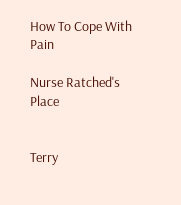How To Cope With Pain

Nurse Ratched's Place


Terry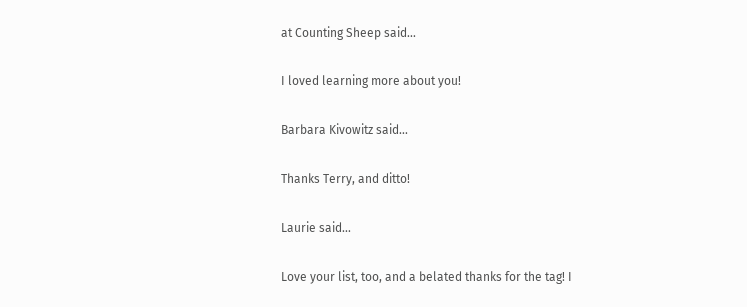at Counting Sheep said...

I loved learning more about you!

Barbara Kivowitz said...

Thanks Terry, and ditto!

Laurie said...

Love your list, too, and a belated thanks for the tag! I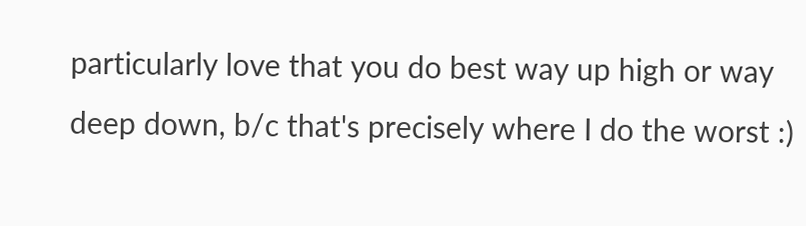particularly love that you do best way up high or way deep down, b/c that's precisely where I do the worst :)